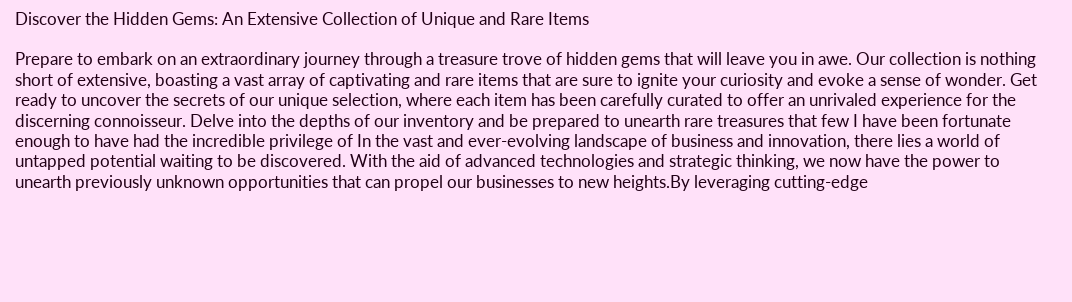Discover the Hidden Gems: An Extensive Collection of Unique and Rare Items

Prepare to embark on an extraordinary journey through a treasure trove of hidden gems that will leave you in awe. Our collection is nothing short of extensive, boasting a vast array of captivating and rare items that are sure to ignite your curiosity and evoke a sense of wonder. Get ready to uncover the secrets of our unique selection, where each item has been carefully curated to offer an unrivaled experience for the discerning connoisseur. Delve into the depths of our inventory and be prepared to unearth rare treasures that few I have been fortunate enough to have had the incredible privilege of In the vast and ever-evolving landscape of business and innovation, there lies a world of untapped potential waiting to be discovered. With the aid of advanced technologies and strategic thinking, we now have the power to unearth previously unknown opportunities that can propel our businesses to new heights.By leveraging cutting-edge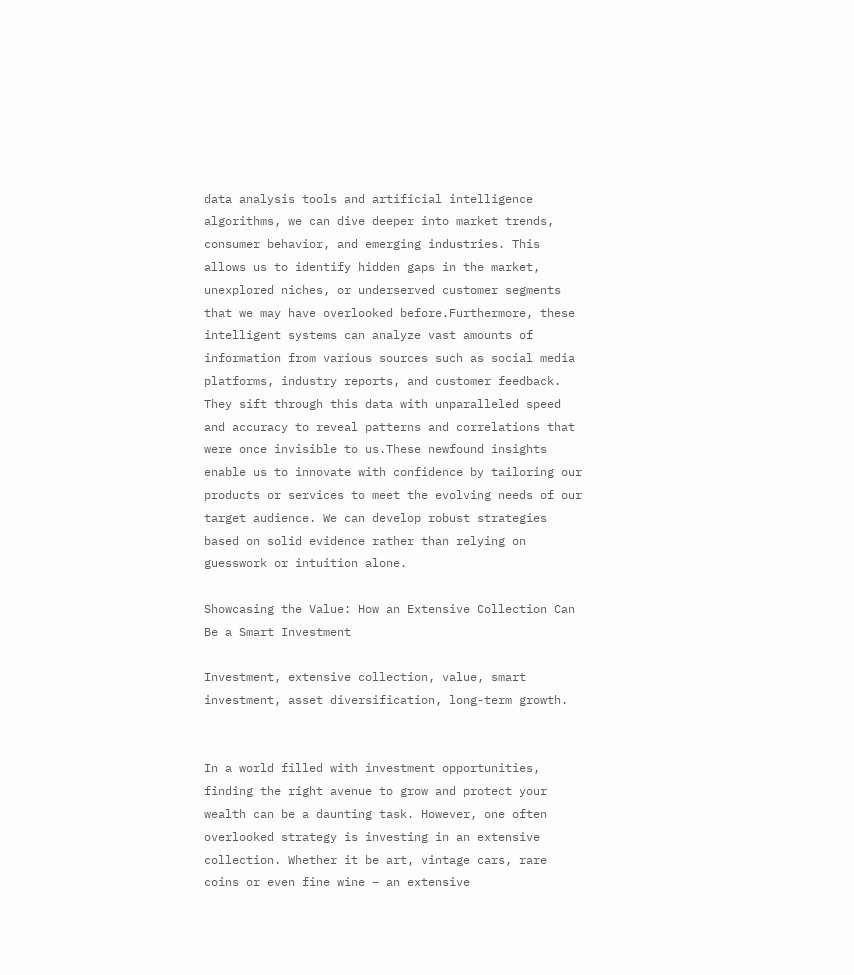data analysis tools and artificial intelligence algorithms, we can dive deeper into market trends, consumer behavior, and emerging industries. This allows us to identify hidden gaps in the market, unexplored niches, or underserved customer segments that we may have overlooked before.Furthermore, these intelligent systems can analyze vast amounts of information from various sources such as social media platforms, industry reports, and customer feedback. They sift through this data with unparalleled speed and accuracy to reveal patterns and correlations that were once invisible to us.These newfound insights enable us to innovate with confidence by tailoring our products or services to meet the evolving needs of our target audience. We can develop robust strategies based on solid evidence rather than relying on guesswork or intuition alone.

Showcasing the Value: How an Extensive Collection Can Be a Smart Investment

Investment, extensive collection, value, smart investment, asset diversification, long-term growth.


In a world filled with investment opportunities, finding the right avenue to grow and protect your wealth can be a daunting task. However, one often overlooked strategy is investing in an extensive collection. Whether it be art, vintage cars, rare coins or even fine wine – an extensive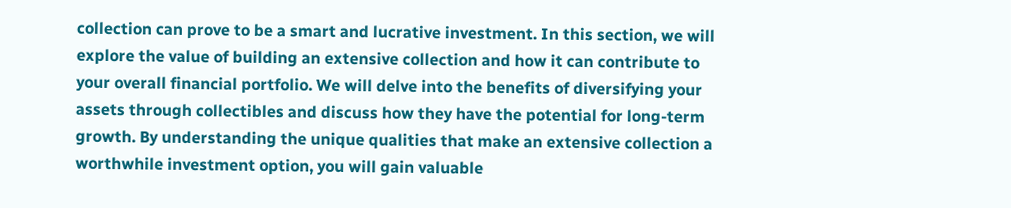collection can prove to be a smart and lucrative investment. In this section, we will explore the value of building an extensive collection and how it can contribute to your overall financial portfolio. We will delve into the benefits of diversifying your assets through collectibles and discuss how they have the potential for long-term growth. By understanding the unique qualities that make an extensive collection a worthwhile investment option, you will gain valuable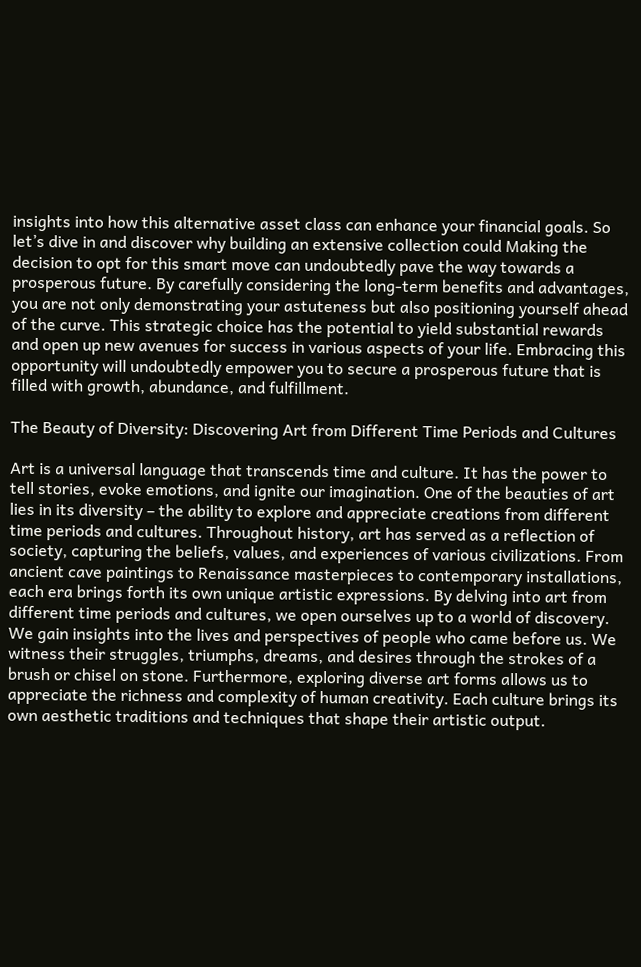insights into how this alternative asset class can enhance your financial goals. So let’s dive in and discover why building an extensive collection could Making the decision to opt for this smart move can undoubtedly pave the way towards a prosperous future. By carefully considering the long-term benefits and advantages, you are not only demonstrating your astuteness but also positioning yourself ahead of the curve. This strategic choice has the potential to yield substantial rewards and open up new avenues for success in various aspects of your life. Embracing this opportunity will undoubtedly empower you to secure a prosperous future that is filled with growth, abundance, and fulfillment.

The Beauty of Diversity: Discovering Art from Different Time Periods and Cultures

Art is a universal language that transcends time and culture. It has the power to tell stories, evoke emotions, and ignite our imagination. One of the beauties of art lies in its diversity – the ability to explore and appreciate creations from different time periods and cultures. Throughout history, art has served as a reflection of society, capturing the beliefs, values, and experiences of various civilizations. From ancient cave paintings to Renaissance masterpieces to contemporary installations, each era brings forth its own unique artistic expressions. By delving into art from different time periods and cultures, we open ourselves up to a world of discovery. We gain insights into the lives and perspectives of people who came before us. We witness their struggles, triumphs, dreams, and desires through the strokes of a brush or chisel on stone. Furthermore, exploring diverse art forms allows us to appreciate the richness and complexity of human creativity. Each culture brings its own aesthetic traditions and techniques that shape their artistic output.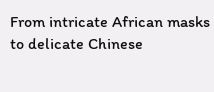From intricate African masks to delicate Chinese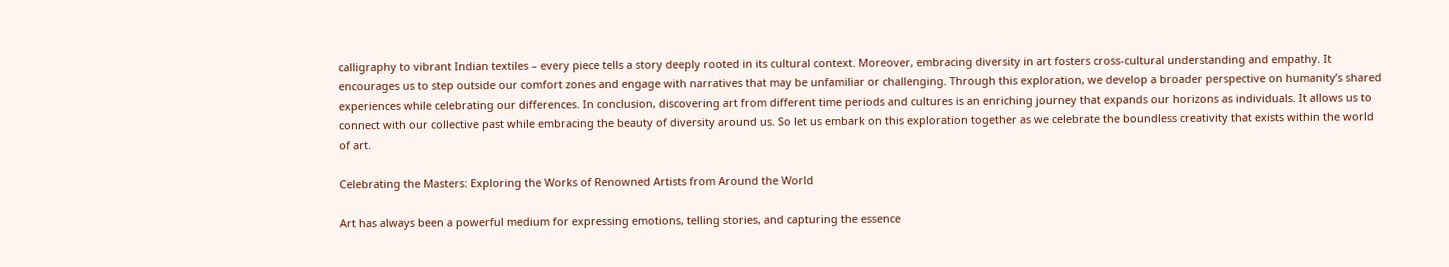calligraphy to vibrant Indian textiles – every piece tells a story deeply rooted in its cultural context. Moreover, embracing diversity in art fosters cross-cultural understanding and empathy. It encourages us to step outside our comfort zones and engage with narratives that may be unfamiliar or challenging. Through this exploration, we develop a broader perspective on humanity’s shared experiences while celebrating our differences. In conclusion, discovering art from different time periods and cultures is an enriching journey that expands our horizons as individuals. It allows us to connect with our collective past while embracing the beauty of diversity around us. So let us embark on this exploration together as we celebrate the boundless creativity that exists within the world of art.

Celebrating the Masters: Exploring the Works of Renowned Artists from Around the World

Art has always been a powerful medium for expressing emotions, telling stories, and capturing the essence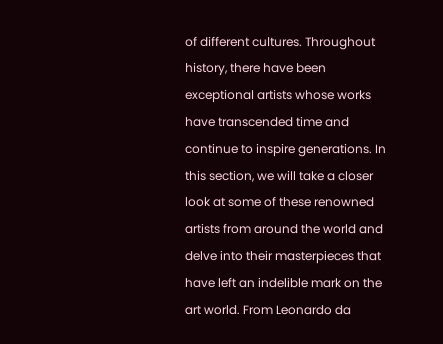of different cultures. Throughout history, there have been exceptional artists whose works have transcended time and continue to inspire generations. In this section, we will take a closer look at some of these renowned artists from around the world and delve into their masterpieces that have left an indelible mark on the art world. From Leonardo da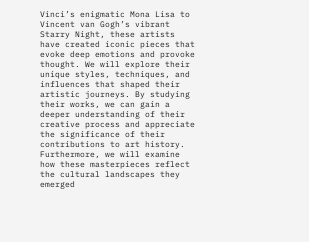Vinci’s enigmatic Mona Lisa to Vincent van Gogh’s vibrant Starry Night, these artists have created iconic pieces that evoke deep emotions and provoke thought. We will explore their unique styles, techniques, and influences that shaped their artistic journeys. By studying their works, we can gain a deeper understanding of their creative process and appreciate the significance of their contributions to art history. Furthermore, we will examine how these masterpieces reflect the cultural landscapes they emerged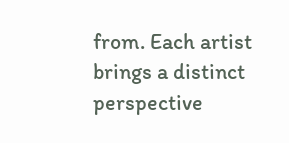from. Each artist brings a distinct perspective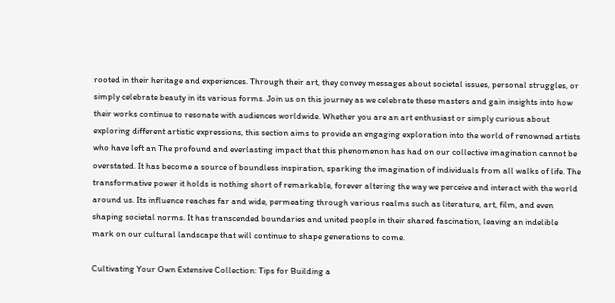rooted in their heritage and experiences. Through their art, they convey messages about societal issues, personal struggles, or simply celebrate beauty in its various forms. Join us on this journey as we celebrate these masters and gain insights into how their works continue to resonate with audiences worldwide. Whether you are an art enthusiast or simply curious about exploring different artistic expressions, this section aims to provide an engaging exploration into the world of renowned artists who have left an The profound and everlasting impact that this phenomenon has had on our collective imagination cannot be overstated. It has become a source of boundless inspiration, sparking the imagination of individuals from all walks of life. The transformative power it holds is nothing short of remarkable, forever altering the way we perceive and interact with the world around us. Its influence reaches far and wide, permeating through various realms such as literature, art, film, and even shaping societal norms. It has transcended boundaries and united people in their shared fascination, leaving an indelible mark on our cultural landscape that will continue to shape generations to come.

Cultivating Your Own Extensive Collection: Tips for Building a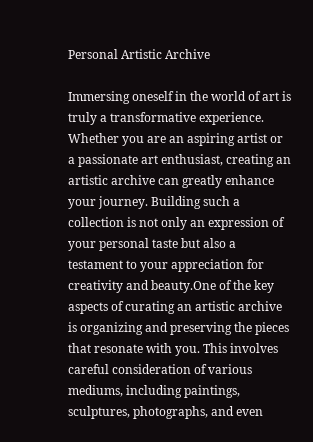Personal Artistic Archive

Immersing oneself in the world of art is truly a transformative experience. Whether you are an aspiring artist or a passionate art enthusiast, creating an artistic archive can greatly enhance your journey. Building such a collection is not only an expression of your personal taste but also a testament to your appreciation for creativity and beauty.One of the key aspects of curating an artistic archive is organizing and preserving the pieces that resonate with you. This involves careful consideration of various mediums, including paintings, sculptures, photographs, and even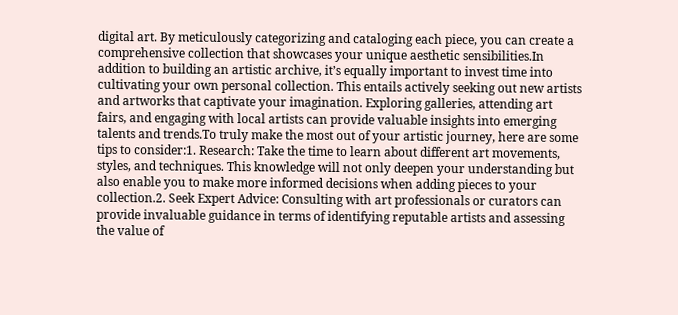digital art. By meticulously categorizing and cataloging each piece, you can create a comprehensive collection that showcases your unique aesthetic sensibilities.In addition to building an artistic archive, it’s equally important to invest time into cultivating your own personal collection. This entails actively seeking out new artists and artworks that captivate your imagination. Exploring galleries, attending art fairs, and engaging with local artists can provide valuable insights into emerging talents and trends.To truly make the most out of your artistic journey, here are some tips to consider:1. Research: Take the time to learn about different art movements, styles, and techniques. This knowledge will not only deepen your understanding but also enable you to make more informed decisions when adding pieces to your collection.2. Seek Expert Advice: Consulting with art professionals or curators can provide invaluable guidance in terms of identifying reputable artists and assessing the value of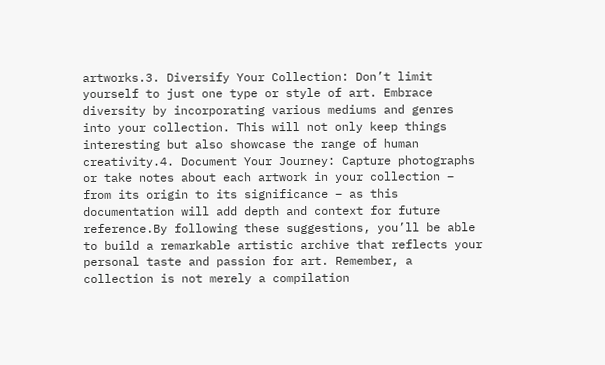artworks.3. Diversify Your Collection: Don’t limit yourself to just one type or style of art. Embrace diversity by incorporating various mediums and genres into your collection. This will not only keep things interesting but also showcase the range of human creativity.4. Document Your Journey: Capture photographs or take notes about each artwork in your collection – from its origin to its significance – as this documentation will add depth and context for future reference.By following these suggestions, you’ll be able to build a remarkable artistic archive that reflects your personal taste and passion for art. Remember, a collection is not merely a compilation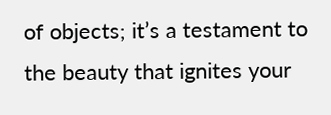of objects; it’s a testament to the beauty that ignites your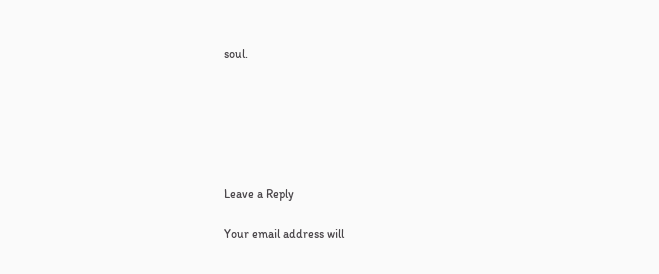soul.






Leave a Reply

Your email address will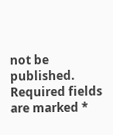not be published. Required fields are marked *